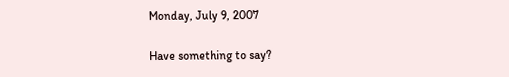Monday, July 9, 2007

Have something to say?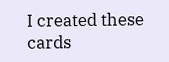I created these cards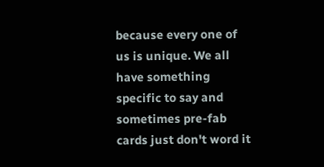because every one of us is unique. We all have something specific to say and sometimes pre-fab cards just don't word it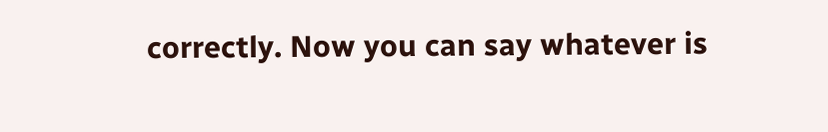correctly. Now you can say whatever is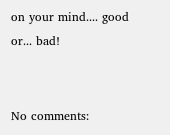on your mind.... good or... bad!


No comments: